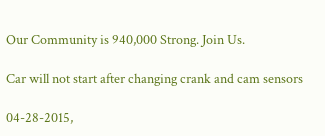Our Community is 940,000 Strong. Join Us.

Car will not start after changing crank and cam sensors

04-28-2015,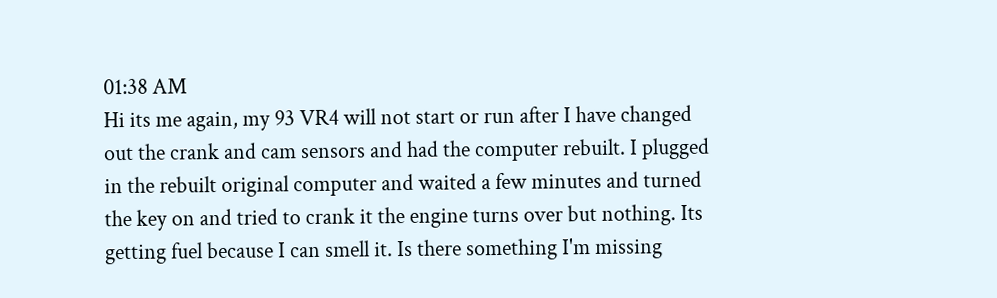01:38 AM
Hi its me again, my 93 VR4 will not start or run after I have changed out the crank and cam sensors and had the computer rebuilt. I plugged in the rebuilt original computer and waited a few minutes and turned the key on and tried to crank it the engine turns over but nothing. Its getting fuel because I can smell it. Is there something I'm missing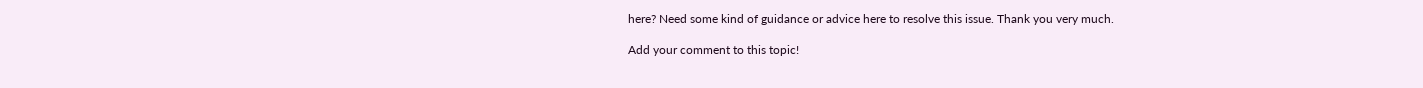here? Need some kind of guidance or advice here to resolve this issue. Thank you very much.

Add your comment to this topic!